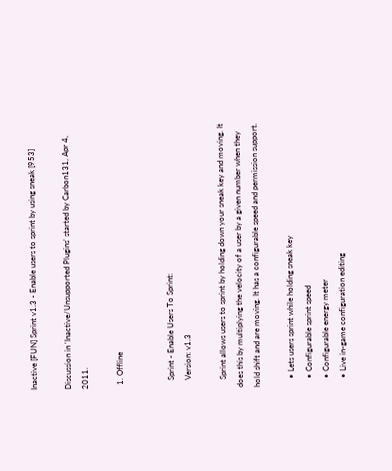Inactive [FUN] Sprint v1.3 - Enable users to sprint by using sneak [953]

Discussion in 'Inactive/Unsupported Plugins' started by Carbon131, Apr 4, 2011.

  1. Offline


    Sprint - Enable Users To Sprint:
    Version: v1.3

    Sprint allows users to sprint by holding down your sneak key and moving. It does this by multiplying the velocity of a user by a given number when they hold shift and are moving. It has a configurable speed and permission support.

    • Lets users sprint while holding sneak key
    • Configurable sprint speed
    • Configurable energy meter
    • Live in-game configuration editing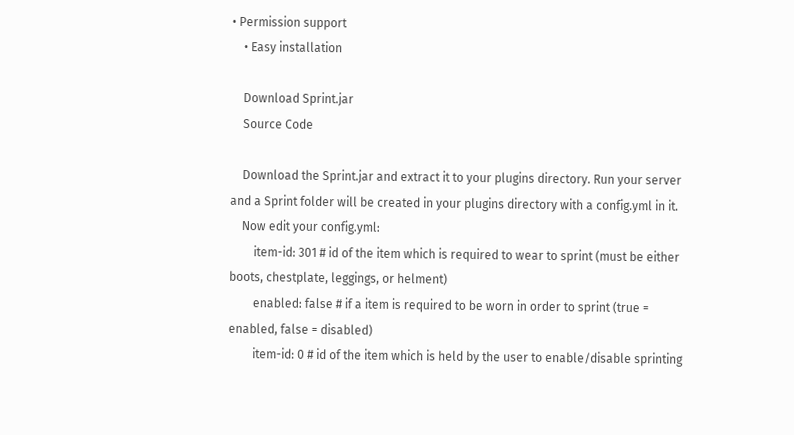• Permission support
    • Easy installation

    Download Sprint.jar
    Source Code

    Download the Sprint.jar and extract it to your plugins directory. Run your server and a Sprint folder will be created in your plugins directory with a config.yml in it.
    Now edit your config.yml:
        item-id: 301 # id of the item which is required to wear to sprint (must be either boots, chestplate, leggings, or helment)
        enabled: false # if a item is required to be worn in order to sprint (true = enabled, false = disabled)
        item-id: 0 # id of the item which is held by the user to enable/disable sprinting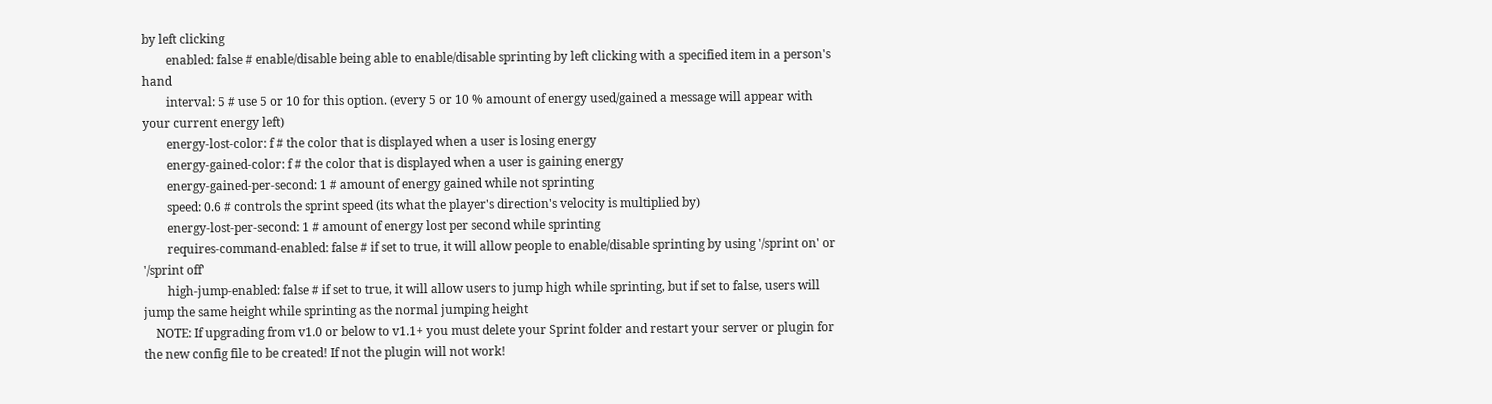by left clicking
        enabled: false # enable/disable being able to enable/disable sprinting by left clicking with a specified item in a person's hand
        interval: 5 # use 5 or 10 for this option. (every 5 or 10 % amount of energy used/gained a message will appear with your current energy left)
        energy-lost-color: f # the color that is displayed when a user is losing energy
        energy-gained-color: f # the color that is displayed when a user is gaining energy
        energy-gained-per-second: 1 # amount of energy gained while not sprinting
        speed: 0.6 # controls the sprint speed (its what the player's direction's velocity is multiplied by)
        energy-lost-per-second: 1 # amount of energy lost per second while sprinting
        requires-command-enabled: false # if set to true, it will allow people to enable/disable sprinting by using '/sprint on' or '/sprint off'
        high-jump-enabled: false # if set to true, it will allow users to jump high while sprinting, but if set to false, users will jump the same height while sprinting as the normal jumping height
    NOTE: If upgrading from v1.0 or below to v1.1+ you must delete your Sprint folder and restart your server or plugin for the new config file to be created! If not the plugin will not work!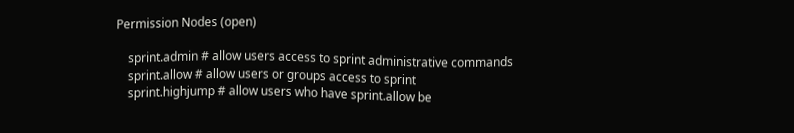Permission Nodes (open)

    sprint.admin # allow users access to sprint administrative commands
    sprint.allow # allow users or groups access to sprint
    sprint.highjump # allow users who have sprint.allow be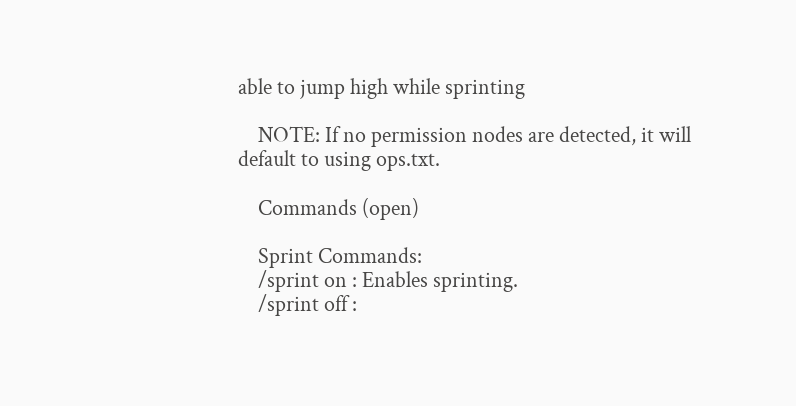able to jump high while sprinting

    NOTE: If no permission nodes are detected, it will default to using ops.txt.

    Commands (open)

    Sprint Commands:
    /sprint on : Enables sprinting.
    /sprint off :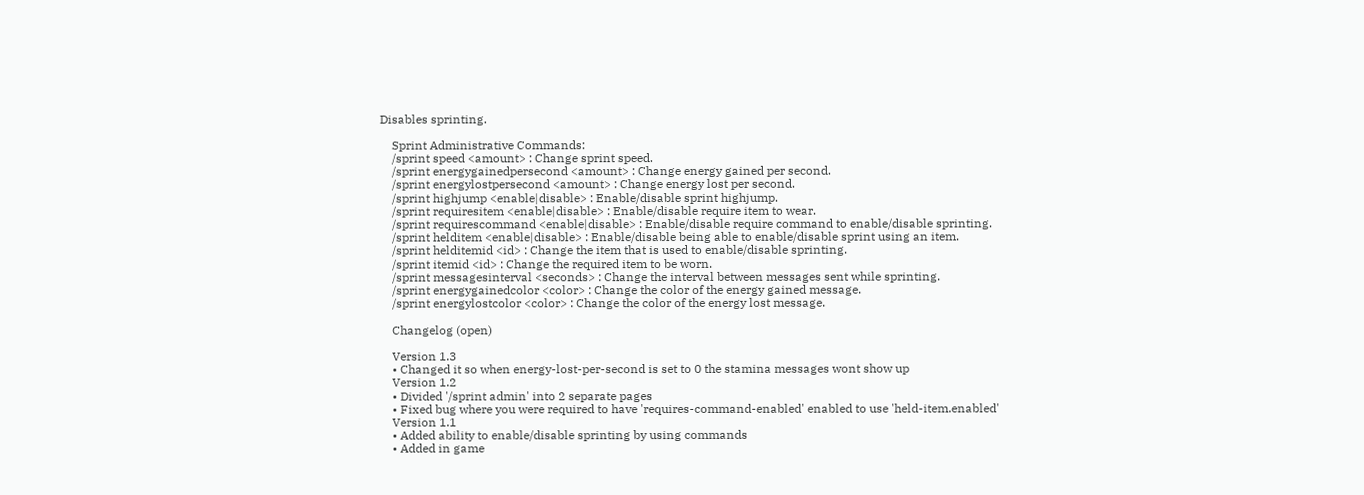Disables sprinting.

    Sprint Administrative Commands:
    /sprint speed <amount> : Change sprint speed.
    /sprint energygainedpersecond <amount> : Change energy gained per second.
    /sprint energylostpersecond <amount> : Change energy lost per second.
    /sprint highjump <enable|disable> : Enable/disable sprint highjump.
    /sprint requiresitem <enable|disable> : Enable/disable require item to wear.
    /sprint requirescommand <enable|disable> : Enable/disable require command to enable/disable sprinting.
    /sprint helditem <enable|disable> : Enable/disable being able to enable/disable sprint using an item.
    /sprint helditemid <id> : Change the item that is used to enable/disable sprinting.
    /sprint itemid <id> : Change the required item to be worn.
    /sprint messagesinterval <seconds> : Change the interval between messages sent while sprinting.
    /sprint energygainedcolor <color> : Change the color of the energy gained message.
    /sprint energylostcolor <color> : Change the color of the energy lost message.

    Changelog (open)

    Version 1.3
    • Changed it so when energy-lost-per-second is set to 0 the stamina messages wont show up
    Version 1.2
    • Divided '/sprint admin' into 2 separate pages
    • Fixed bug where you were required to have 'requires-command-enabled' enabled to use 'held-item.enabled'
    Version 1.1
    • Added ability to enable/disable sprinting by using commands
    • Added in game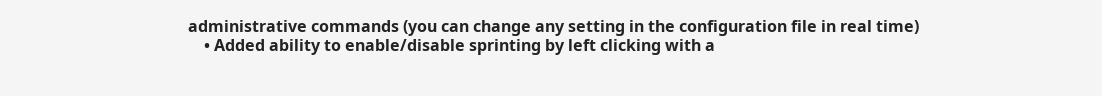administrative commands (you can change any setting in the configuration file in real time)
    • Added ability to enable/disable sprinting by left clicking with a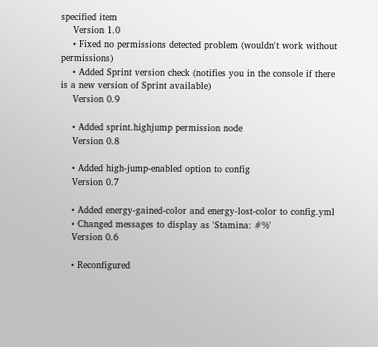specified item
    Version 1.0
    • Fixed no permissions detected problem (wouldn't work without permissions)
    • Added Sprint version check (notifies you in the console if there is a new version of Sprint available)
    Version 0.9

    • Added sprint.highjump permission node
    Version 0.8

    • Added high-jump-enabled option to config
    Version 0.7

    • Added energy-gained-color and energy-lost-color to config.yml
    • Changed messages to display as 'Stamina: #%'
    Version 0.6

    • Reconfigured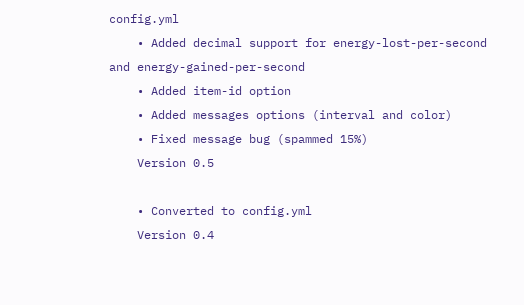config.yml
    • Added decimal support for energy-lost-per-second and energy-gained-per-second
    • Added item-id option
    • Added messages options (interval and color)
    • Fixed message bug (spammed 15%)
    Version 0.5

    • Converted to config.yml
    Version 0.4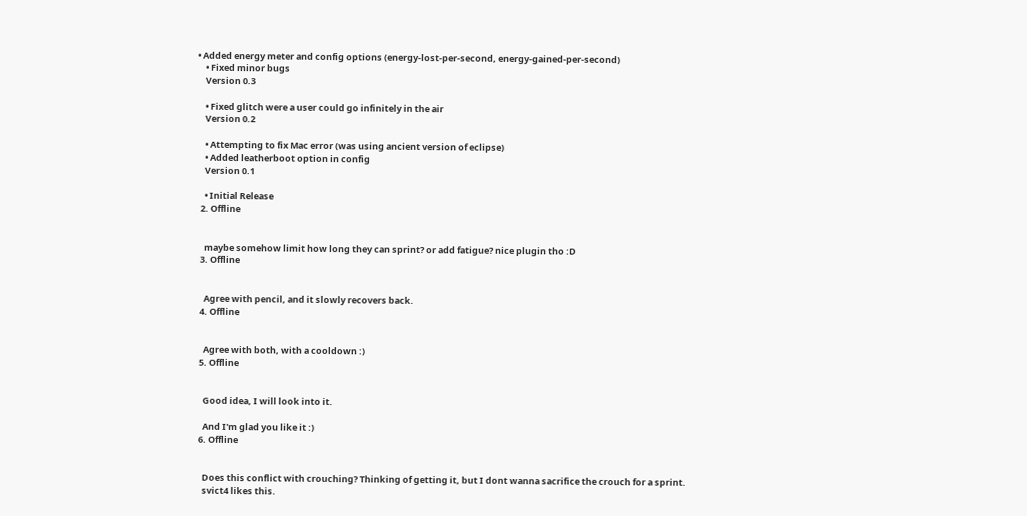• Added energy meter and config options (energy-lost-per-second, energy-gained-per-second)
    • Fixed minor bugs
    Version 0.3

    • Fixed glitch were a user could go infinitely in the air
    Version 0.2

    • Attempting to fix Mac error (was using ancient version of eclipse)
    • Added leatherboot option in config
    Version 0.1

    • Initial Release
  2. Offline


    maybe somehow limit how long they can sprint? or add fatigue? nice plugin tho :D
  3. Offline


    Agree with pencil, and it slowly recovers back.
  4. Offline


    Agree with both, with a cooldown :)
  5. Offline


    Good idea, I will look into it.

    And I'm glad you like it :)
  6. Offline


    Does this conflict with crouching? Thinking of getting it, but I dont wanna sacrifice the crouch for a sprint.
    svict4 likes this.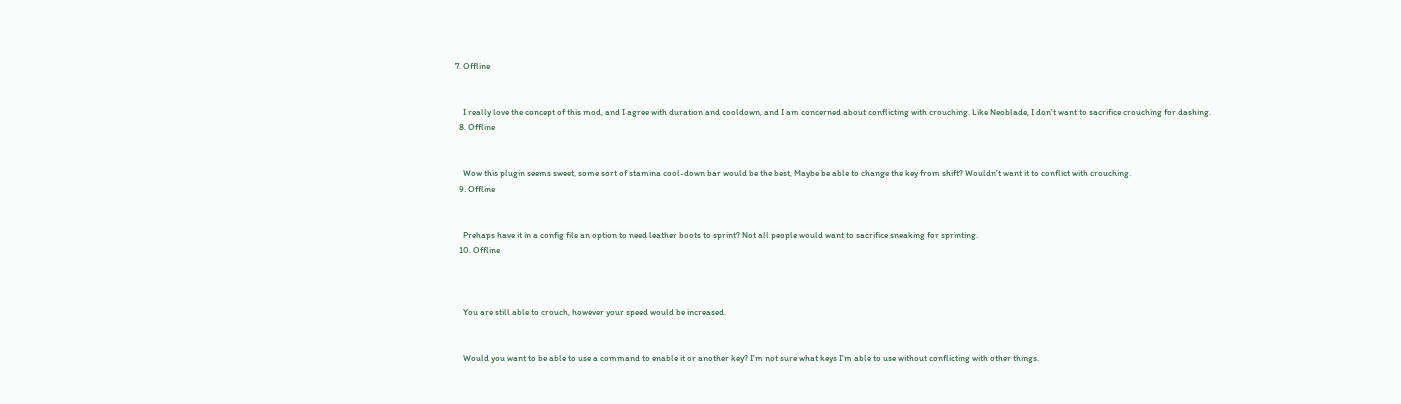7. Offline


    I really love the concept of this mod, and I agree with duration and cooldown, and I am concerned about conflicting with crouching. Like Neoblade, I don't want to sacrifice crouching for dashing.
  8. Offline


    Wow this plugin seems sweet, some sort of stamina cool-down bar would be the best, Maybe be able to change the key from shift? Wouldn't want it to conflict with crouching.
  9. Offline


    Prehaps have it in a config file an option to need leather boots to sprint? Not all people would want to sacrifice sneaking for sprinting.
  10. Offline



    You are still able to crouch, however your speed would be increased.


    Would you want to be able to use a command to enable it or another key? I'm not sure what keys I'm able to use without conflicting with other things.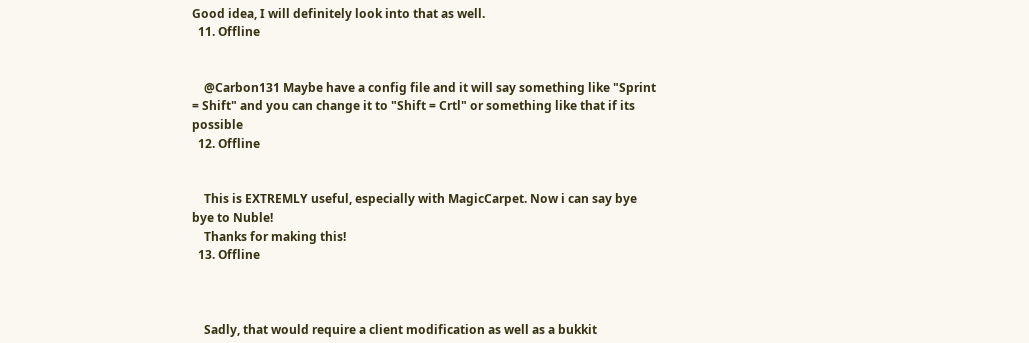Good idea, I will definitely look into that as well.
  11. Offline


    @Carbon131 Maybe have a config file and it will say something like "Sprint = Shift" and you can change it to "Shift = Crtl" or something like that if its possible
  12. Offline


    This is EXTREMLY useful, especially with MagicCarpet. Now i can say bye bye to Nuble!
    Thanks for making this!
  13. Offline



    Sadly, that would require a client modification as well as a bukkit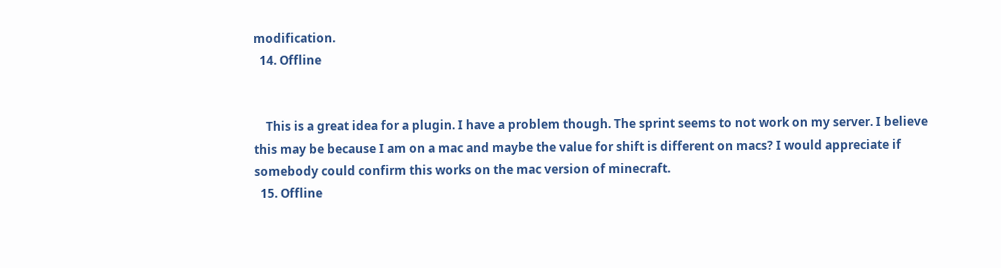modification.
  14. Offline


    This is a great idea for a plugin. I have a problem though. The sprint seems to not work on my server. I believe this may be because I am on a mac and maybe the value for shift is different on macs? I would appreciate if somebody could confirm this works on the mac version of minecraft.
  15. Offline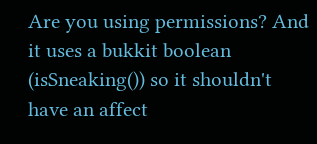Are you using permissions? And it uses a bukkit boolean (isSneaking()) so it shouldn't have an affect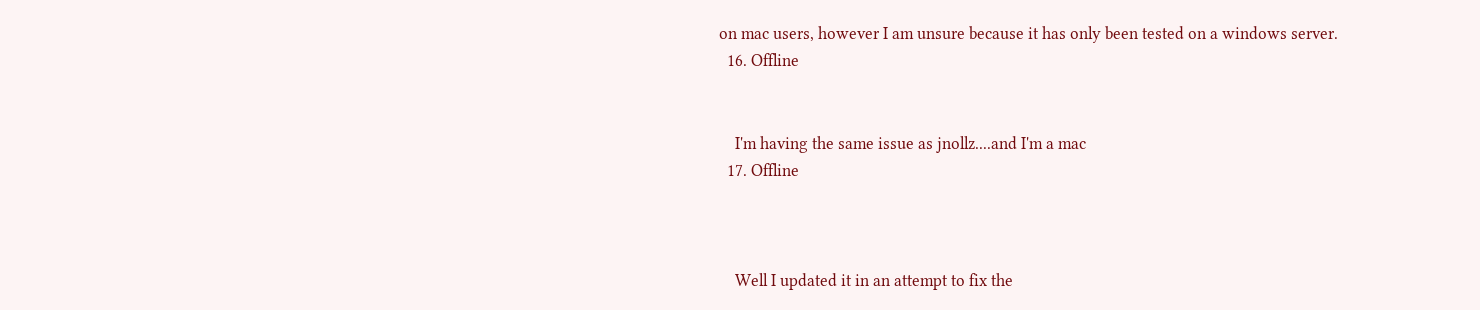on mac users, however I am unsure because it has only been tested on a windows server.
  16. Offline


    I'm having the same issue as jnollz....and I'm a mac
  17. Offline



    Well I updated it in an attempt to fix the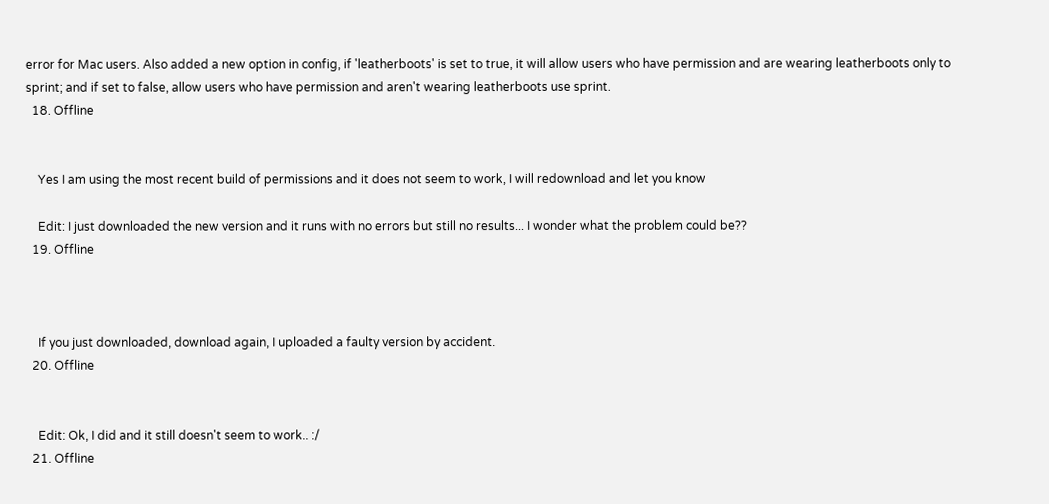error for Mac users. Also added a new option in config, if 'leatherboots' is set to true, it will allow users who have permission and are wearing leatherboots only to sprint; and if set to false, allow users who have permission and aren't wearing leatherboots use sprint.
  18. Offline


    Yes I am using the most recent build of permissions and it does not seem to work, I will redownload and let you know

    Edit: I just downloaded the new version and it runs with no errors but still no results... I wonder what the problem could be??
  19. Offline



    If you just downloaded, download again, I uploaded a faulty version by accident.
  20. Offline


    Edit: Ok, I did and it still doesn't seem to work.. :/
  21. Offline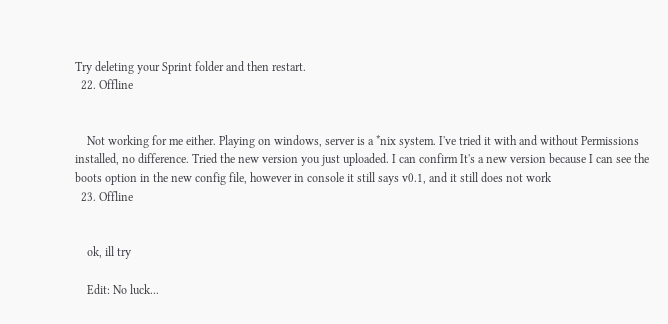Try deleting your Sprint folder and then restart.
  22. Offline


    Not working for me either. Playing on windows, server is a *nix system. I've tried it with and without Permissions installed, no difference. Tried the new version you just uploaded. I can confirm It's a new version because I can see the boots option in the new config file, however in console it still says v0.1, and it still does not work
  23. Offline


    ok, ill try

    Edit: No luck...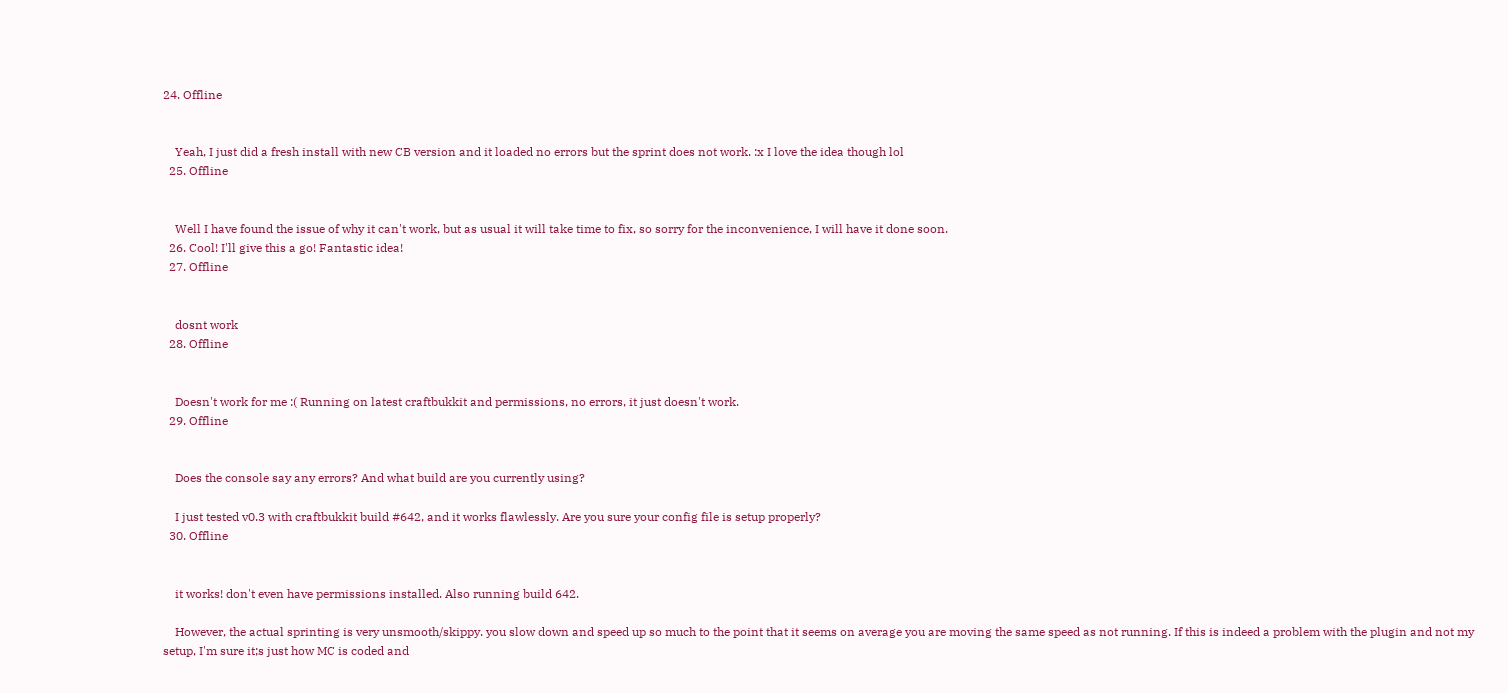24. Offline


    Yeah, I just did a fresh install with new CB version and it loaded no errors but the sprint does not work. :x I love the idea though lol
  25. Offline


    Well I have found the issue of why it can't work, but as usual it will take time to fix, so sorry for the inconvenience, I will have it done soon.
  26. Cool! I'll give this a go! Fantastic idea!
  27. Offline


    dosnt work
  28. Offline


    Doesn't work for me :( Running on latest craftbukkit and permissions, no errors, it just doesn't work.
  29. Offline


    Does the console say any errors? And what build are you currently using?

    I just tested v0.3 with craftbukkit build #642, and it works flawlessly. Are you sure your config file is setup properly?
  30. Offline


    it works! don't even have permissions installed. Also running build 642.

    However, the actual sprinting is very unsmooth/skippy. you slow down and speed up so much to the point that it seems on average you are moving the same speed as not running. If this is indeed a problem with the plugin and not my setup, I'm sure it;s just how MC is coded and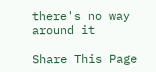there's no way around it

Share This Page